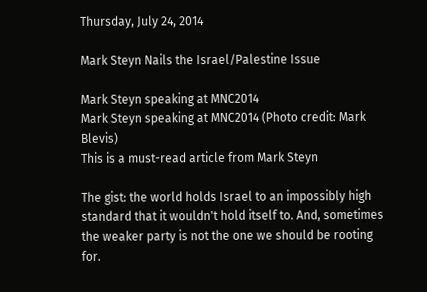Thursday, July 24, 2014

Mark Steyn Nails the Israel/Palestine Issue

Mark Steyn speaking at MNC2014
Mark Steyn speaking at MNC2014 (Photo credit: Mark Blevis)
This is a must-read article from Mark Steyn

The gist: the world holds Israel to an impossibly high standard that it wouldn't hold itself to. And, sometimes the weaker party is not the one we should be rooting for.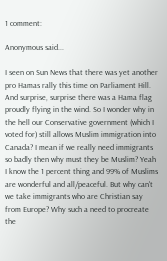1 comment:

Anonymous said...

I seen on Sun News that there was yet another pro Hamas rally this time on Parliament Hill. And surprise, surprise there was a Hama flag proudly flying in the wind. So I wonder why in the hell our Conservative government (which I voted for) still allows Muslim immigration into Canada? I mean if we really need immigrants so badly then why must they be Muslim? Yeah I know the 1 percent thing and 99% of Muslims are wonderful and all/peaceful. But why can't we take immigrants who are Christian say from Europe? Why such a need to procreate the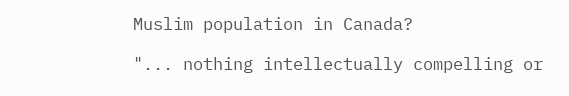Muslim population in Canada?

"... nothing intellectually compelling or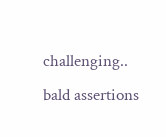challenging.. bald assertions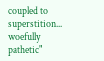coupled to superstition... woefully pathetic"